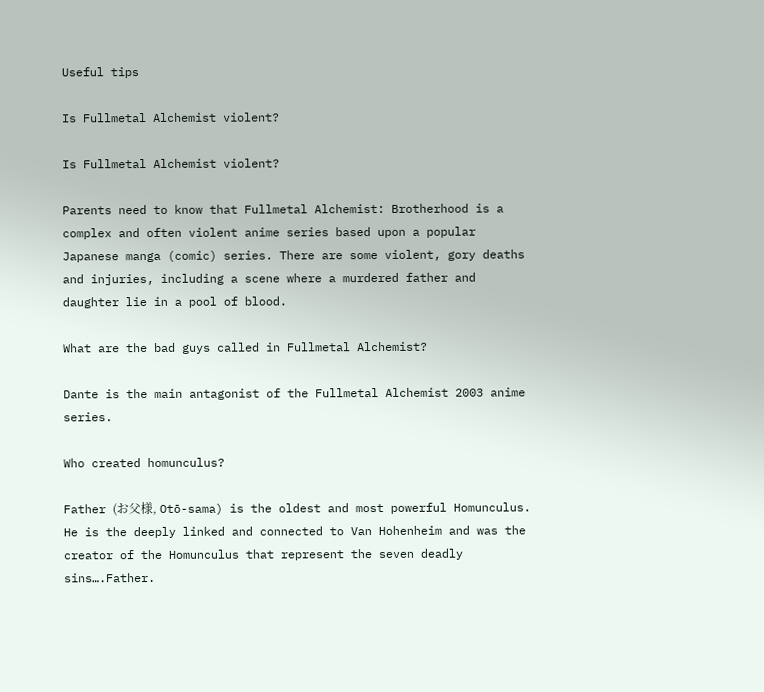Useful tips

Is Fullmetal Alchemist violent?

Is Fullmetal Alchemist violent?

Parents need to know that Fullmetal Alchemist: Brotherhood is a complex and often violent anime series based upon a popular Japanese manga (comic) series. There are some violent, gory deaths and injuries, including a scene where a murdered father and daughter lie in a pool of blood.

What are the bad guys called in Fullmetal Alchemist?

Dante is the main antagonist of the Fullmetal Alchemist 2003 anime series.

Who created homunculus?

Father (お父様, Otō-sama) is the oldest and most powerful Homunculus. He is the deeply linked and connected to Van Hohenheim and was the creator of the Homunculus that represent the seven deadly sins….Father.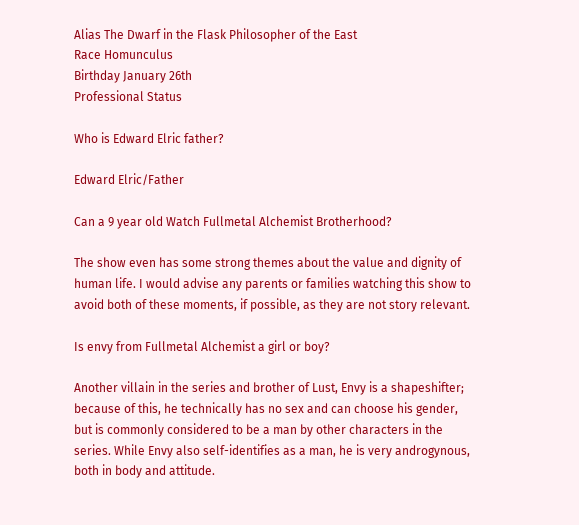Alias The Dwarf in the Flask Philosopher of the East
Race Homunculus
Birthday January 26th
Professional Status

Who is Edward Elric father?

Edward Elric/Father

Can a 9 year old Watch Fullmetal Alchemist Brotherhood?

The show even has some strong themes about the value and dignity of human life. I would advise any parents or families watching this show to avoid both of these moments, if possible, as they are not story relevant.

Is envy from Fullmetal Alchemist a girl or boy?

Another villain in the series and brother of Lust, Envy is a shapeshifter; because of this, he technically has no sex and can choose his gender, but is commonly considered to be a man by other characters in the series. While Envy also self-identifies as a man, he is very androgynous, both in body and attitude.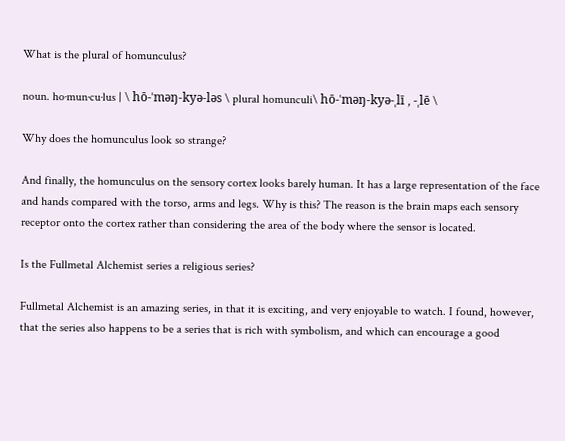What is the plural of homunculus?

noun. ho·mun·cu·lus | \ hō-ˈməŋ-kyə-ləs \ plural homunculi\ hō-ˈməŋ-kyə-ˌlī , -ˌlē \

Why does the homunculus look so strange?

And finally, the homunculus on the sensory cortex looks barely human. It has a large representation of the face and hands compared with the torso, arms and legs. Why is this? The reason is the brain maps each sensory receptor onto the cortex rather than considering the area of the body where the sensor is located.

Is the Fullmetal Alchemist series a religious series?

Fullmetal Alchemist is an amazing series, in that it is exciting, and very enjoyable to watch. I found, however, that the series also happens to be a series that is rich with symbolism, and which can encourage a good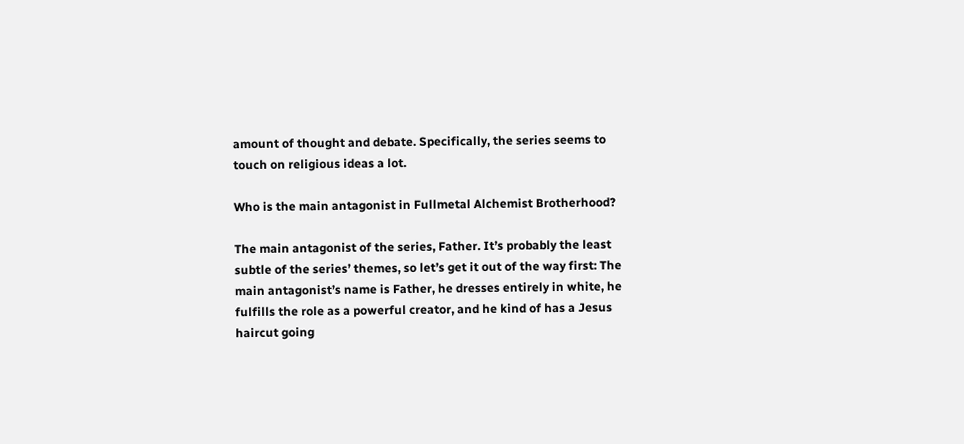amount of thought and debate. Specifically, the series seems to touch on religious ideas a lot.

Who is the main antagonist in Fullmetal Alchemist Brotherhood?

The main antagonist of the series, Father. It’s probably the least subtle of the series’ themes, so let’s get it out of the way first: The main antagonist’s name is Father, he dresses entirely in white, he fulfills the role as a powerful creator, and he kind of has a Jesus haircut going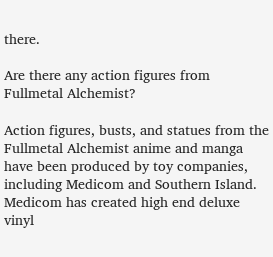there.

Are there any action figures from Fullmetal Alchemist?

Action figures, busts, and statues from the Fullmetal Alchemist anime and manga have been produced by toy companies, including Medicom and Southern Island. Medicom has created high end deluxe vinyl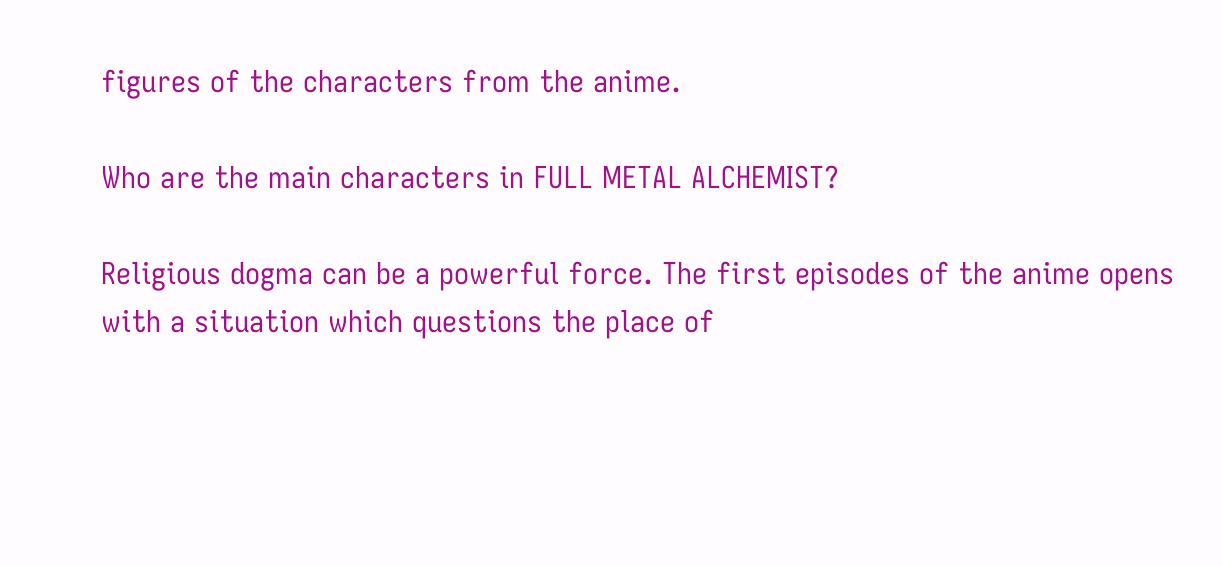figures of the characters from the anime.

Who are the main characters in FULL METAL ALCHEMIST?

Religious dogma can be a powerful force. The first episodes of the anime opens with a situation which questions the place of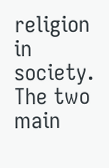religion in society. The two main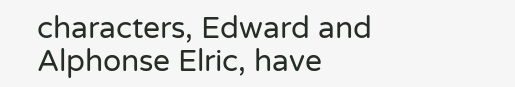characters, Edward and Alphonse Elric, have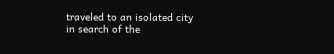traveled to an isolated city in search of the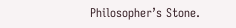Philosopher’s Stone.